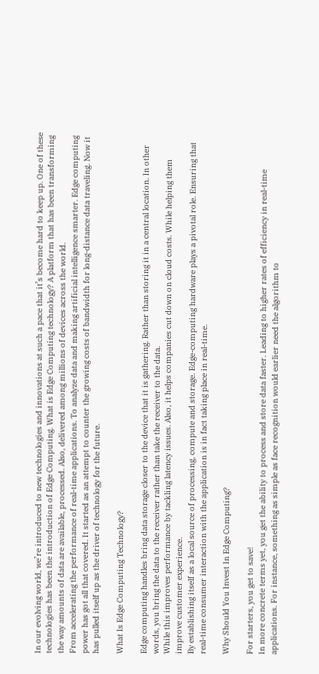In our evolving world, we’re introduced to new technologies and innovations at such a pace that it’s become hard to keep up. One of these technologies has been the introduction of Edge Computing. What is Edge Computing technology? A platform that has been transforming the way amounts of data are available, processed. Also, delivered among millions of devices across the world.
From accelerating the performance of real-time applications. To analyze data and making artificial intelligence smarter. Edge computing power has got all that covered. It started as an attempt to counter the growing costs of bandwidth for long-distance data traveling. Now it has pulled itself up as the driver of technology for the future.

What Is Edge Computing Technology?

Edge computing handles bring data storage closer to the device that it is gathering. Rather than storing it in a central location. In other words, you bring the data to the receiver rather than take the receiver to the data.
While this improves performance by tackling latency issues. Also, it helps companies cut down on cloud costs. While helping them improve customer experience.
By establishing itself as a local source of processing, compute and storage. Edge-computing hardware plays a pivotal role. Ensuring that real-time consumer interaction with the application is in fact taking place in real-time.

Why Should You Invest In Edge Computing?

For starters, you get to save!
In more concrete terms yet, you get the ability to process and store data faster. Leading to higher rates of efficiency in real-time applications. For instance, something as simple as face recognition would earlier need the algorithm to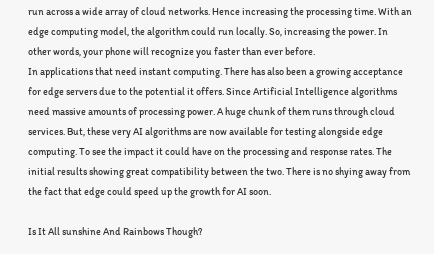run across a wide array of cloud networks. Hence increasing the processing time. With an edge computing model, the algorithm could run locally. So, increasing the power. In other words, your phone will recognize you faster than ever before.
In applications that need instant computing. There has also been a growing acceptance for edge servers due to the potential it offers. Since Artificial Intelligence algorithms need massive amounts of processing power. A huge chunk of them runs through cloud services. But, these very AI algorithms are now available for testing alongside edge computing. To see the impact it could have on the processing and response rates. The initial results showing great compatibility between the two. There is no shying away from the fact that edge could speed up the growth for AI soon.

Is It All sunshine And Rainbows Though?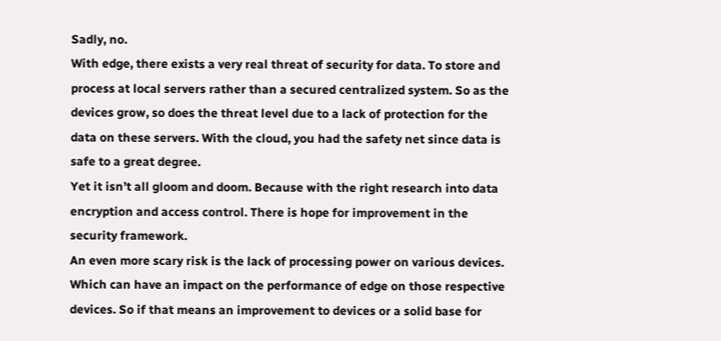Sadly, no.
With edge, there exists a very real threat of security for data. To store and process at local servers rather than a secured centralized system. So as the devices grow, so does the threat level due to a lack of protection for the data on these servers. With the cloud, you had the safety net since data is safe to a great degree.
Yet it isn’t all gloom and doom. Because with the right research into data encryption and access control. There is hope for improvement in the security framework.
An even more scary risk is the lack of processing power on various devices. Which can have an impact on the performance of edge on those respective devices. So if that means an improvement to devices or a solid base for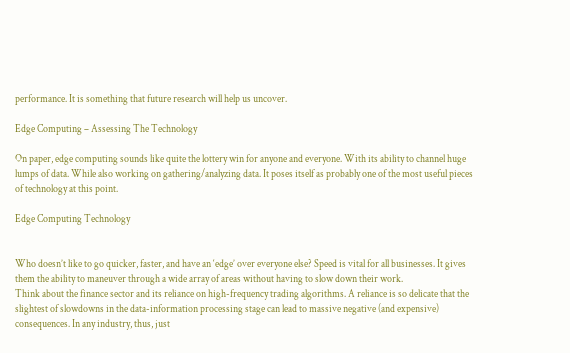performance. It is something that future research will help us uncover.

Edge Computing – Assessing The Technology

On paper, edge computing sounds like quite the lottery win for anyone and everyone. With its ability to channel huge lumps of data. While also working on gathering/analyzing data. It poses itself as probably one of the most useful pieces of technology at this point.

Edge Computing Technology


Who doesn’t like to go quicker, faster, and have an ‘edge’ over everyone else? Speed is vital for all businesses. It gives them the ability to maneuver through a wide array of areas without having to slow down their work.
Think about the finance sector and its reliance on high-frequency trading algorithms. A reliance is so delicate that the slightest of slowdowns in the data-information processing stage can lead to massive negative (and expensive) consequences. In any industry, thus, just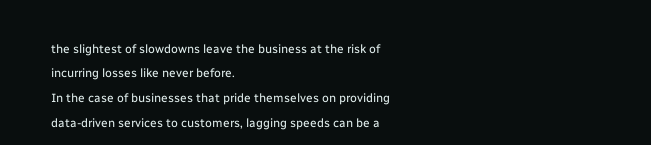the slightest of slowdowns leave the business at the risk of incurring losses like never before.
In the case of businesses that pride themselves on providing data-driven services to customers, lagging speeds can be a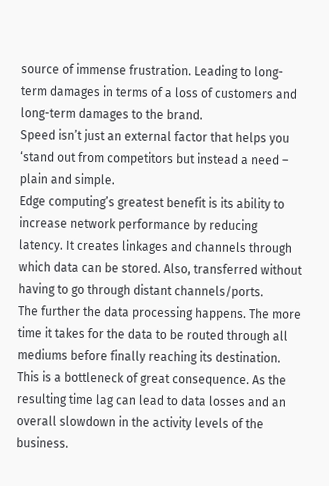source of immense frustration. Leading to long-term damages in terms of a loss of customers and long-term damages to the brand.
Speed isn’t just an external factor that helps you ‘stand out from competitors but instead a need – plain and simple.
Edge computing’s greatest benefit is its ability to increase network performance by reducing latency. It creates linkages and channels through which data can be stored. Also, transferred without having to go through distant channels/ports.
The further the data processing happens. The more time it takes for the data to be routed through all mediums before finally reaching its destination. This is a bottleneck of great consequence. As the resulting time lag can lead to data losses and an overall slowdown in the activity levels of the business.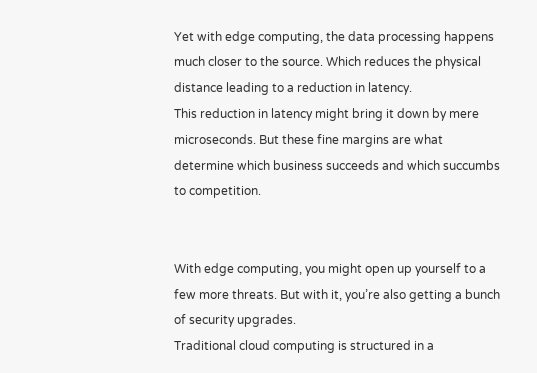Yet with edge computing, the data processing happens much closer to the source. Which reduces the physical distance leading to a reduction in latency.
This reduction in latency might bring it down by mere microseconds. But these fine margins are what determine which business succeeds and which succumbs to competition.


With edge computing, you might open up yourself to a few more threats. But with it, you’re also getting a bunch of security upgrades.
Traditional cloud computing is structured in a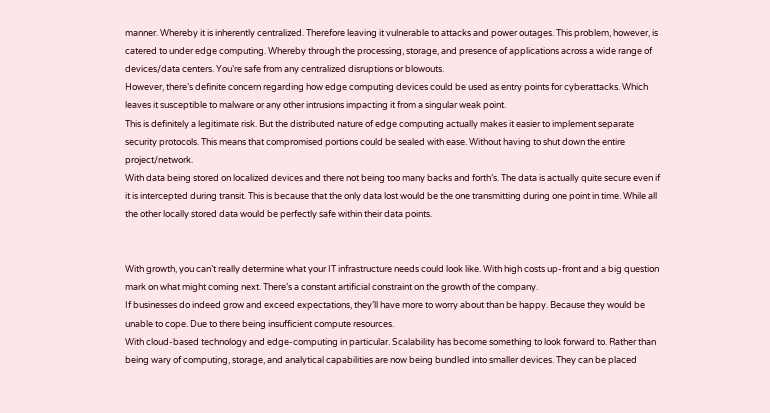manner. Whereby it is inherently centralized. Therefore leaving it vulnerable to attacks and power outages. This problem, however, is catered to under edge computing. Whereby through the processing, storage, and presence of applications across a wide range of devices/data centers. You’re safe from any centralized disruptions or blowouts.
However, there’s definite concern regarding how edge computing devices could be used as entry points for cyberattacks. Which leaves it susceptible to malware or any other intrusions impacting it from a singular weak point.
This is definitely a legitimate risk. But the distributed nature of edge computing actually makes it easier to implement separate security protocols. This means that compromised portions could be sealed with ease. Without having to shut down the entire project/network.
With data being stored on localized devices and there not being too many backs and forth’s. The data is actually quite secure even if it is intercepted during transit. This is because that the only data lost would be the one transmitting during one point in time. While all the other locally stored data would be perfectly safe within their data points.


With growth, you can’t really determine what your IT infrastructure needs could look like. With high costs up-front and a big question mark on what might coming next. There’s a constant artificial constraint on the growth of the company.
If businesses do indeed grow and exceed expectations, they’ll have more to worry about than be happy. Because they would be unable to cope. Due to there being insufficient compute resources.
With cloud-based technology and edge-computing in particular. Scalability has become something to look forward to. Rather than being wary of computing, storage, and analytical capabilities are now being bundled into smaller devices. They can be placed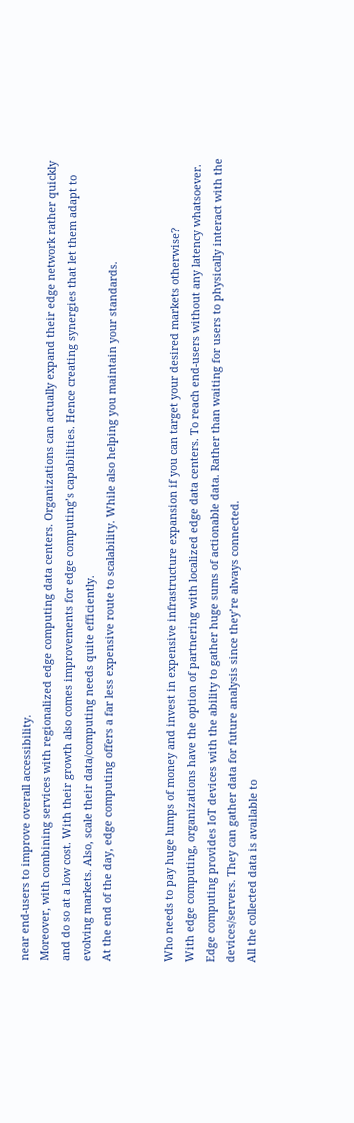near end-users to improve overall accessibility.
Moreover, with combining services with regionalized edge computing data centers. Organizations can actually expand their edge network rather quickly and do so at a low cost. With their growth also comes improvements for edge computing’s capabilities. Hence creating synergies that let them adapt to evolving markets. Also, scale their data/computing needs quite efficiently.
At the end of the day, edge computing offers a far less expensive route to scalability. While also helping you maintain your standards.


Who needs to pay huge lumps of money and invest in expensive infrastructure expansion if you can target your desired markets otherwise?
With edge computing, organizations have the option of partnering with localized edge data centers. To reach end-users without any latency whatsoever.
Edge computing provides IoT devices with the ability to gather huge sums of actionable data. Rather than waiting for users to physically interact with the devices/servers. They can gather data for future analysis since they’re always connected.
All the collected data is available to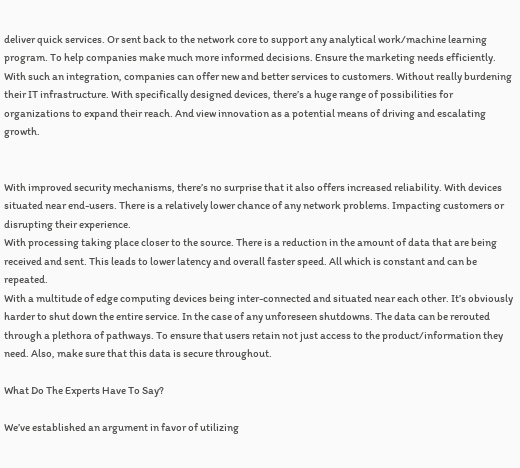deliver quick services. Or sent back to the network core to support any analytical work/machine learning program. To help companies make much more informed decisions. Ensure the marketing needs efficiently.
With such an integration, companies can offer new and better services to customers. Without really burdening their IT infrastructure. With specifically designed devices, there’s a huge range of possibilities for organizations to expand their reach. And view innovation as a potential means of driving and escalating growth.


With improved security mechanisms, there’s no surprise that it also offers increased reliability. With devices situated near end-users. There is a relatively lower chance of any network problems. Impacting customers or disrupting their experience.
With processing taking place closer to the source. There is a reduction in the amount of data that are being received and sent. This leads to lower latency and overall faster speed. All which is constant and can be repeated.
With a multitude of edge computing devices being inter-connected and situated near each other. It’s obviously harder to shut down the entire service. In the case of any unforeseen shutdowns. The data can be rerouted through a plethora of pathways. To ensure that users retain not just access to the product/information they need. Also, make sure that this data is secure throughout.

What Do The Experts Have To Say?

We’ve established an argument in favor of utilizing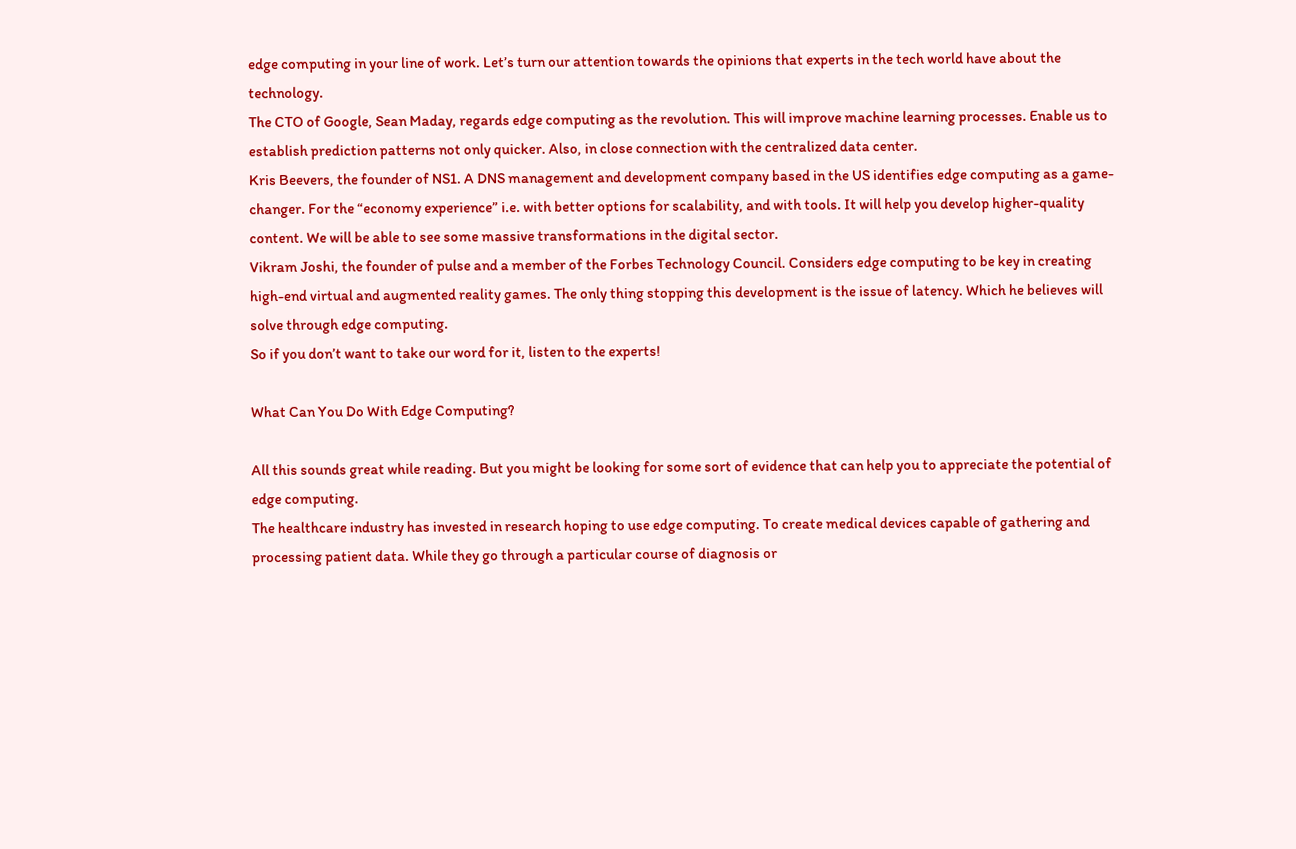edge computing in your line of work. Let’s turn our attention towards the opinions that experts in the tech world have about the technology.
The CTO of Google, Sean Maday, regards edge computing as the revolution. This will improve machine learning processes. Enable us to establish prediction patterns not only quicker. Also, in close connection with the centralized data center.
Kris Beevers, the founder of NS1. A DNS management and development company based in the US identifies edge computing as a game-changer. For the “economy experience” i.e. with better options for scalability, and with tools. It will help you develop higher-quality content. We will be able to see some massive transformations in the digital sector.
Vikram Joshi, the founder of pulse and a member of the Forbes Technology Council. Considers edge computing to be key in creating high-end virtual and augmented reality games. The only thing stopping this development is the issue of latency. Which he believes will solve through edge computing.
So if you don’t want to take our word for it, listen to the experts!

What Can You Do With Edge Computing?

All this sounds great while reading. But you might be looking for some sort of evidence that can help you to appreciate the potential of edge computing.
The healthcare industry has invested in research hoping to use edge computing. To create medical devices capable of gathering and processing patient data. While they go through a particular course of diagnosis or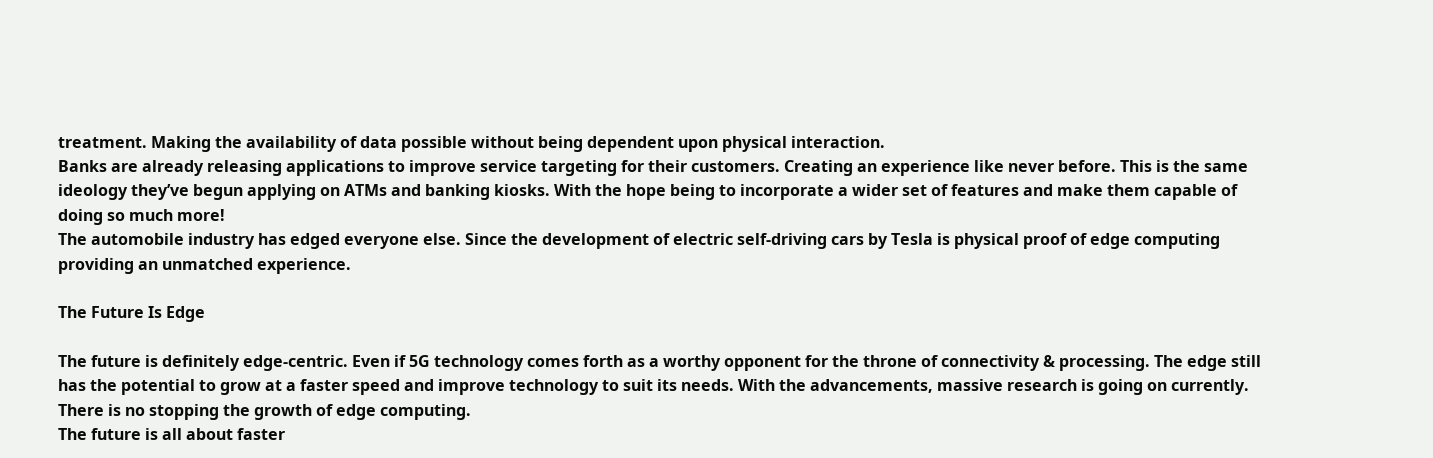treatment. Making the availability of data possible without being dependent upon physical interaction.
Banks are already releasing applications to improve service targeting for their customers. Creating an experience like never before. This is the same ideology they’ve begun applying on ATMs and banking kiosks. With the hope being to incorporate a wider set of features and make them capable of doing so much more!
The automobile industry has edged everyone else. Since the development of electric self-driving cars by Tesla is physical proof of edge computing providing an unmatched experience.

The Future Is Edge

The future is definitely edge-centric. Even if 5G technology comes forth as a worthy opponent for the throne of connectivity & processing. The edge still has the potential to grow at a faster speed and improve technology to suit its needs. With the advancements, massive research is going on currently. There is no stopping the growth of edge computing.
The future is all about faster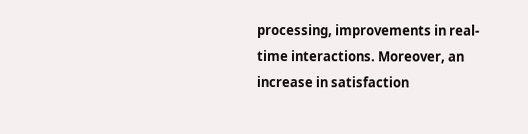processing, improvements in real-time interactions. Moreover, an increase in satisfaction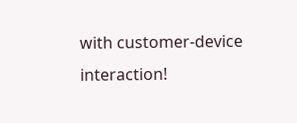with customer-device interaction!